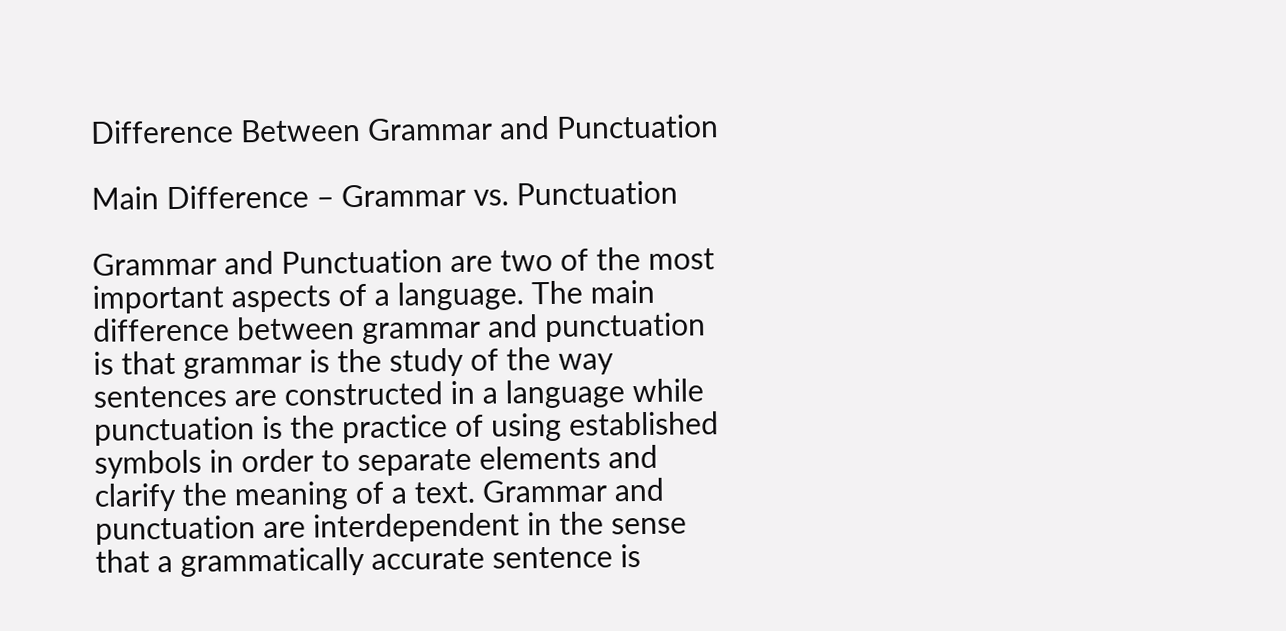Difference Between Grammar and Punctuation

Main Difference – Grammar vs. Punctuation

Grammar and Punctuation are two of the most important aspects of a language. The main difference between grammar and punctuation is that grammar is the study of the way sentences are constructed in a language while punctuation is the practice of using established symbols in order to separate elements and clarify the meaning of a text. Grammar and punctuation are interdependent in the sense that a grammatically accurate sentence is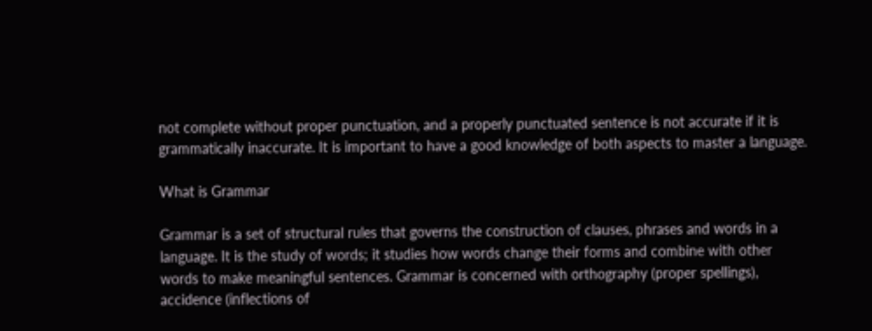not complete without proper punctuation, and a properly punctuated sentence is not accurate if it is grammatically inaccurate. It is important to have a good knowledge of both aspects to master a language.

What is Grammar

Grammar is a set of structural rules that governs the construction of clauses, phrases and words in a language. It is the study of words; it studies how words change their forms and combine with other words to make meaningful sentences. Grammar is concerned with orthography (proper spellings), accidence (inflections of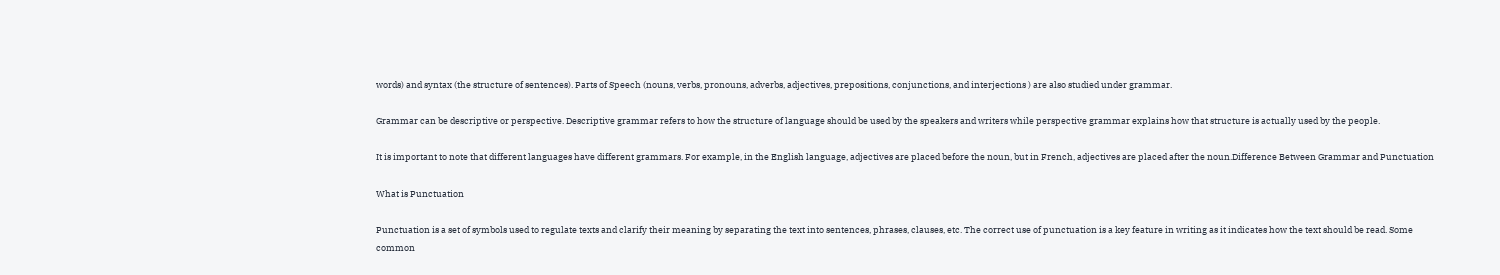words) and syntax (the structure of sentences). Parts of Speech (nouns, verbs, pronouns, adverbs, adjectives, prepositions, conjunctions, and interjections ) are also studied under grammar.

Grammar can be descriptive or perspective. Descriptive grammar refers to how the structure of language should be used by the speakers and writers while perspective grammar explains how that structure is actually used by the people.

It is important to note that different languages have different grammars. For example, in the English language, adjectives are placed before the noun, but in French, adjectives are placed after the noun.Difference Between Grammar and Punctuation

What is Punctuation

Punctuation is a set of symbols used to regulate texts and clarify their meaning by separating the text into sentences, phrases, clauses, etc. The correct use of punctuation is a key feature in writing as it indicates how the text should be read. Some common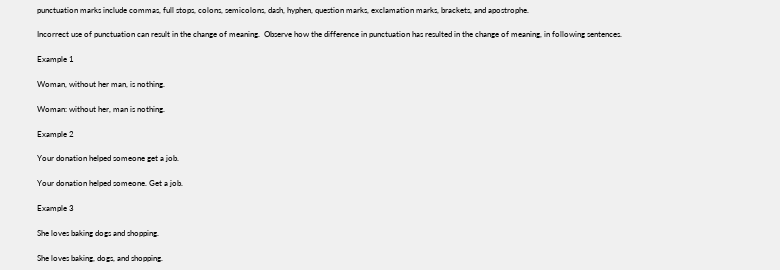punctuation marks include commas, full stops, colons, semicolons, dash, hyphen, question marks, exclamation marks, brackets, and apostrophe.

Incorrect use of punctuation can result in the change of meaning.  Observe how the difference in punctuation has resulted in the change of meaning, in following sentences.

Example 1

Woman, without her man, is nothing.

Woman: without her, man is nothing.

Example 2

Your donation helped someone get a job.

Your donation helped someone. Get a job.

Example 3

She loves baking dogs and shopping.

She loves baking, dogs, and shopping.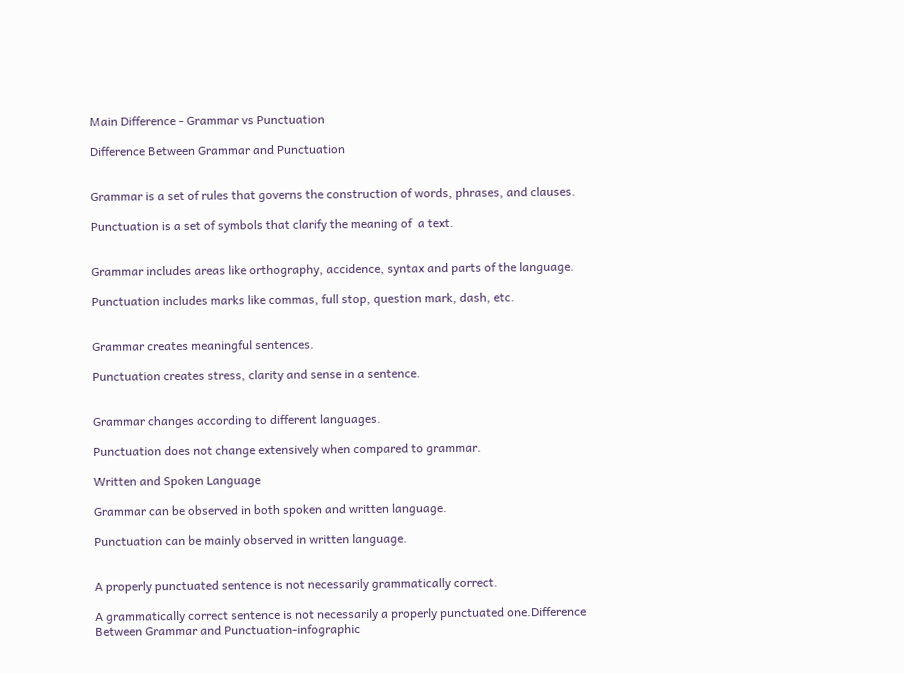Main Difference - Grammar vs Punctuation

Difference Between Grammar and Punctuation


Grammar is a set of rules that governs the construction of words, phrases, and clauses.

Punctuation is a set of symbols that clarify the meaning of  a text.


Grammar includes areas like orthography, accidence, syntax and parts of the language.

Punctuation includes marks like commas, full stop, question mark, dash, etc.


Grammar creates meaningful sentences.

Punctuation creates stress, clarity and sense in a sentence.


Grammar changes according to different languages.

Punctuation does not change extensively when compared to grammar.

Written and Spoken Language

Grammar can be observed in both spoken and written language.

Punctuation can be mainly observed in written language.


A properly punctuated sentence is not necessarily grammatically correct.

A grammatically correct sentence is not necessarily a properly punctuated one.Difference Between Grammar and Punctuation-infographic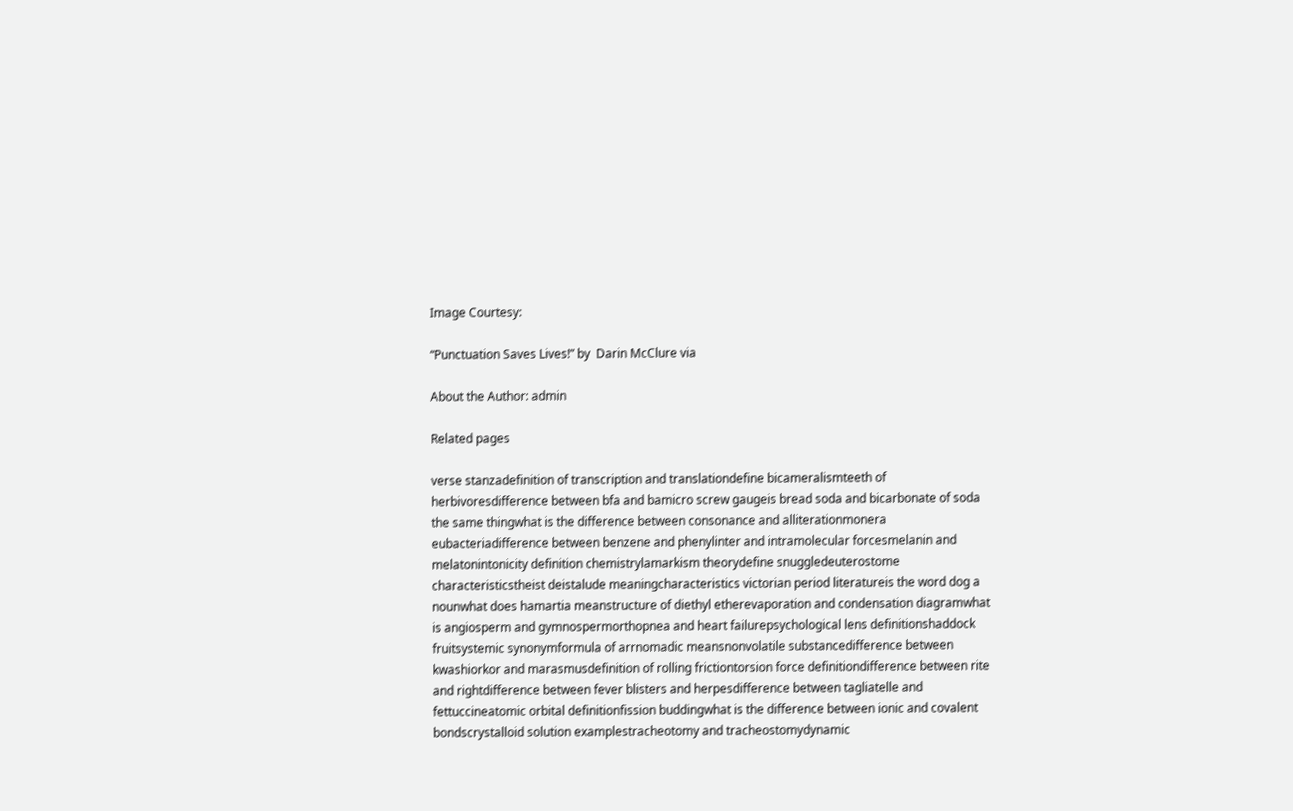Image Courtesy:

“Punctuation Saves Lives!” by  Darin McClure via

About the Author: admin

Related pages

verse stanzadefinition of transcription and translationdefine bicameralismteeth of herbivoresdifference between bfa and bamicro screw gaugeis bread soda and bicarbonate of soda the same thingwhat is the difference between consonance and alliterationmonera eubacteriadifference between benzene and phenylinter and intramolecular forcesmelanin and melatonintonicity definition chemistrylamarkism theorydefine snuggledeuterostome characteristicstheist deistalude meaningcharacteristics victorian period literatureis the word dog a nounwhat does hamartia meanstructure of diethyl etherevaporation and condensation diagramwhat is angiosperm and gymnospermorthopnea and heart failurepsychological lens definitionshaddock fruitsystemic synonymformula of arrnomadic meansnonvolatile substancedifference between kwashiorkor and marasmusdefinition of rolling frictiontorsion force definitiondifference between rite and rightdifference between fever blisters and herpesdifference between tagliatelle and fettuccineatomic orbital definitionfission buddingwhat is the difference between ionic and covalent bondscrystalloid solution examplestracheotomy and tracheostomydynamic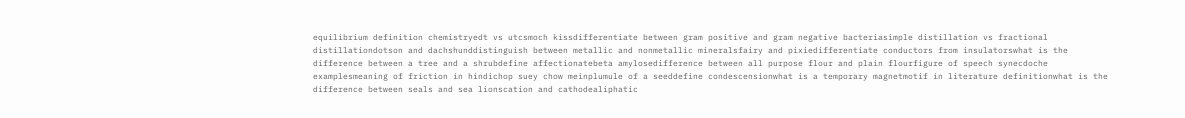equilibrium definition chemistryedt vs utcsmoch kissdifferentiate between gram positive and gram negative bacteriasimple distillation vs fractional distillationdotson and dachshunddistinguish between metallic and nonmetallic mineralsfairy and pixiedifferentiate conductors from insulatorswhat is the difference between a tree and a shrubdefine affectionatebeta amylosedifference between all purpose flour and plain flourfigure of speech synecdoche examplesmeaning of friction in hindichop suey chow meinplumule of a seeddefine condescensionwhat is a temporary magnetmotif in literature definitionwhat is the difference between seals and sea lionscation and cathodealiphatic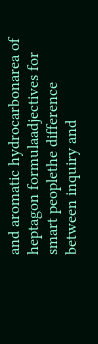and aromatic hydrocarbonarea of heptagon formulaadjectives for smart peoplethe difference between inquiry and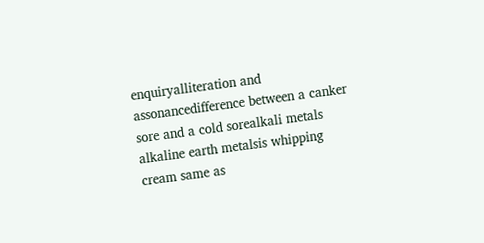enquiryalliteration and assonancedifference between a canker sore and a cold sorealkali metals alkaline earth metalsis whipping cream same as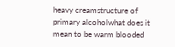heavy creamstructure of primary alcoholwhat does it mean to be warm blooded